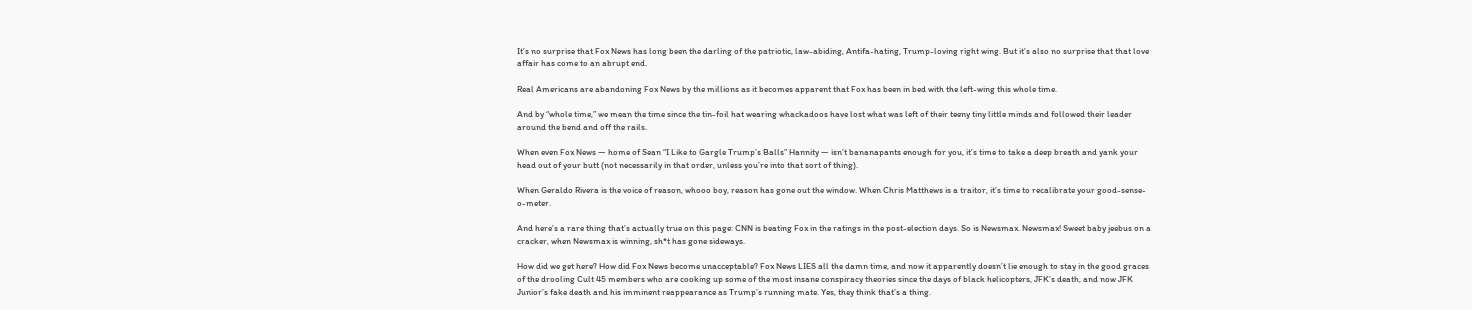It’s no surprise that Fox News has long been the darling of the patriotic, law-abiding, Antifa-hating, Trump-loving right wing. But it’s also no surprise that that love affair has come to an abrupt end.

Real Americans are abandoning Fox News by the millions as it becomes apparent that Fox has been in bed with the left-wing this whole time.

And by “whole time,” we mean the time since the tin-foil hat wearing whackadoos have lost what was left of their teeny tiny little minds and followed their leader around the bend and off the rails.

When even Fox News — home of Sean “I Like to Gargle Trump’s Balls” Hannity — isn’t bananapants enough for you, it’s time to take a deep breath and yank your head out of your butt (not necessarily in that order, unless you’re into that sort of thing).

When Geraldo Rivera is the voice of reason, whooo boy, reason has gone out the window. When Chris Matthews is a traitor, it’s time to recalibrate your good-sense-o-meter.

And here’s a rare thing that’s actually true on this page: CNN is beating Fox in the ratings in the post-election days. So is Newsmax. Newsmax! Sweet baby jeebus on a cracker, when Newsmax is winning, sh*t has gone sideways.

How did we get here? How did Fox News become unacceptable? Fox News LIES all the damn time, and now it apparently doesn’t lie enough to stay in the good graces of the drooling Cult 45 members who are cooking up some of the most insane conspiracy theories since the days of black helicopters, JFK’s death, and now JFK Junior’s fake death and his imminent reappearance as Trump’s running mate. Yes, they think that’s a thing.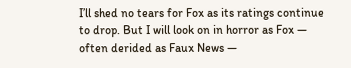I’ll shed no tears for Fox as its ratings continue to drop. But I will look on in horror as Fox — often derided as Faux News —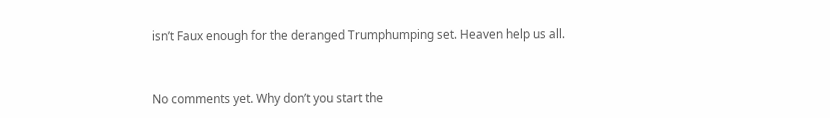isn’t Faux enough for the deranged Trumphumping set. Heaven help us all.


No comments yet. Why don’t you start the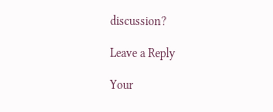discussion?

Leave a Reply

Your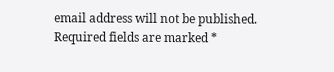email address will not be published. Required fields are marked *